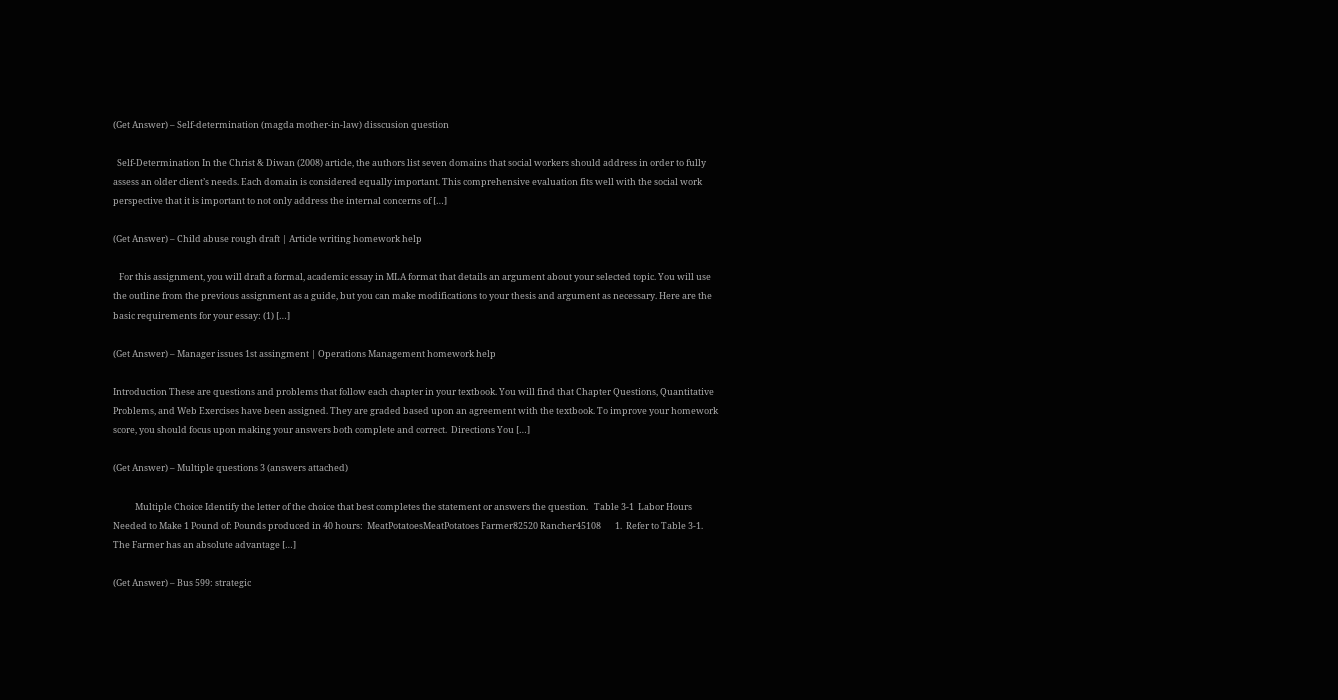(Get Answer) – Self-determination (magda mother-in-law) disscusion question

  Self-Determination In the Christ & Diwan (2008) article, the authors list seven domains that social workers should address in order to fully assess an older client’s needs. Each domain is considered equally important. This comprehensive evaluation fits well with the social work perspective that it is important to not only address the internal concerns of […]

(Get Answer) – Child abuse rough draft | Article writing homework help

   For this assignment, you will draft a formal, academic essay in MLA format that details an argument about your selected topic. You will use the outline from the previous assignment as a guide, but you can make modifications to your thesis and argument as necessary. Here are the basic requirements for your essay: (1) […]

(Get Answer) – Manager issues 1st assingment | Operations Management homework help

Introduction These are questions and problems that follow each chapter in your textbook. You will find that Chapter Questions, Quantitative Problems, and Web Exercises have been assigned. They are graded based upon an agreement with the textbook. To improve your homework score, you should focus upon making your answers both complete and correct.  Directions You […]

(Get Answer) – Multiple questions 3 (answers attached)

           Multiple Choice Identify the letter of the choice that best completes the statement or answers the question.   Table 3-1  Labor Hours Needed to Make 1 Pound of: Pounds produced in 40 hours:  MeatPotatoesMeatPotatoes Farmer82520 Rancher45108       1.  Refer to Table 3-1. The Farmer has an absolute advantage […]

(Get Answer) – Bus 599: strategic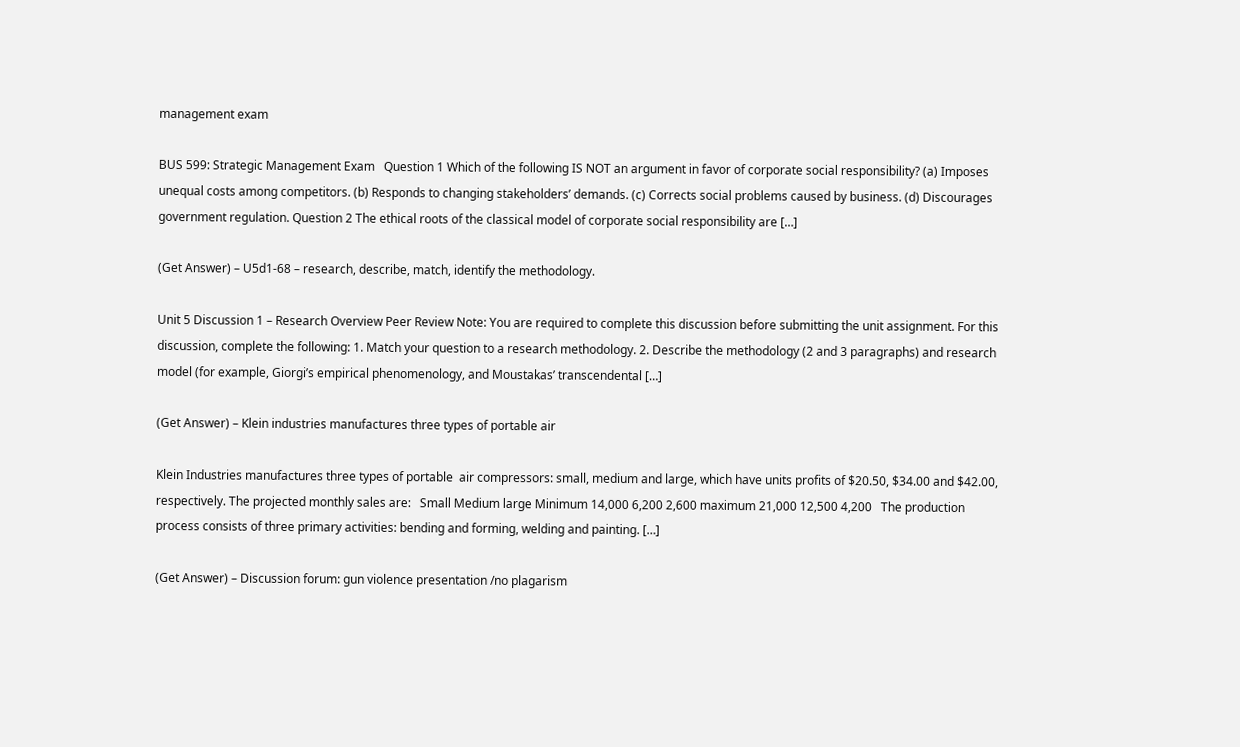management exam

BUS 599: Strategic Management Exam   Question 1 Which of the following IS NOT an argument in favor of corporate social responsibility? (a) Imposes unequal costs among competitors. (b) Responds to changing stakeholders’ demands. (c) Corrects social problems caused by business. (d) Discourages government regulation. Question 2 The ethical roots of the classical model of corporate social responsibility are […]

(Get Answer) – U5d1-68 – research, describe, match, identify the methodology.

Unit 5 Discussion 1 – Research Overview Peer Review Note: You are required to complete this discussion before submitting the unit assignment. For this discussion, complete the following: 1. Match your question to a research methodology. 2. Describe the methodology (2 and 3 paragraphs) and research model (for example, Giorgi’s empirical phenomenology, and Moustakas’ transcendental […]

(Get Answer) – Klein industries manufactures three types of portable air

Klein Industries manufactures three types of portable  air compressors: small, medium and large, which have units profits of $20.50, $34.00 and $42.00, respectively. The projected monthly sales are:   Small Medium large Minimum 14,000 6,200 2,600 maximum 21,000 12,500 4,200   The production process consists of three primary activities: bending and forming, welding and painting. […]

(Get Answer) – Discussion forum: gun violence presentation /no plagarism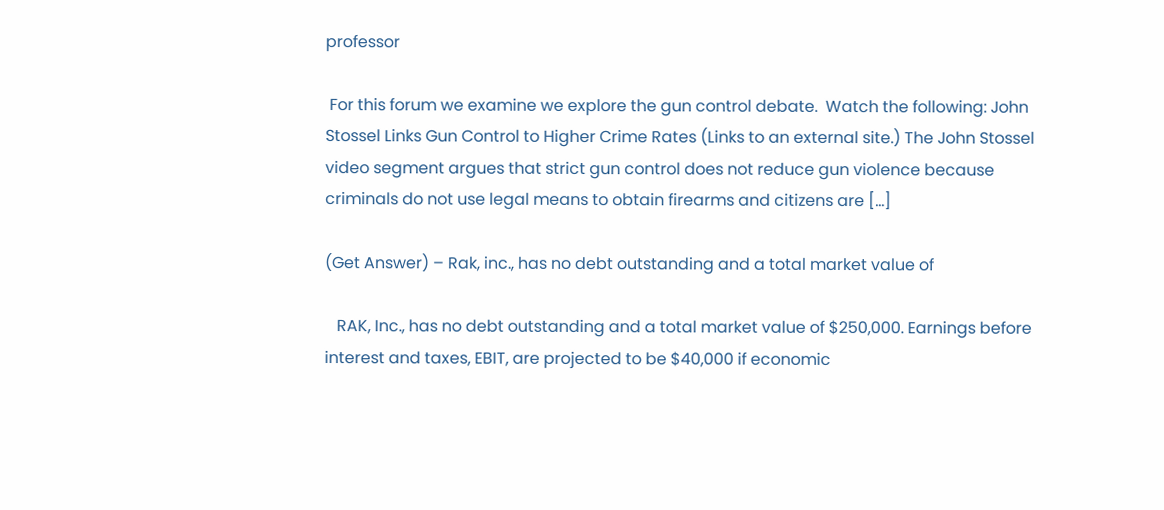professor

 For this forum we examine we explore the gun control debate.  Watch the following: John Stossel Links Gun Control to Higher Crime Rates (Links to an external site.) The John Stossel video segment argues that strict gun control does not reduce gun violence because criminals do not use legal means to obtain firearms and citizens are […]

(Get Answer) – Rak, inc., has no debt outstanding and a total market value of

   RAK, Inc., has no debt outstanding and a total market value of $250,000. Earnings before interest and taxes, EBIT, are projected to be $40,000 if economic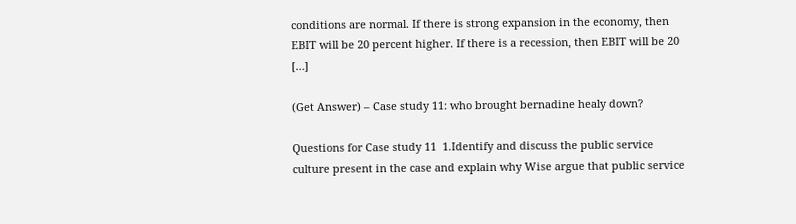conditions are normal. If there is strong expansion in the economy, then EBIT will be 20 percent higher. If there is a recession, then EBIT will be 20 […]

(Get Answer) – Case study 11: who brought bernadine healy down?

Questions for Case study 11  1.Identify and discuss the public service culture present in the case and explain why Wise argue that public service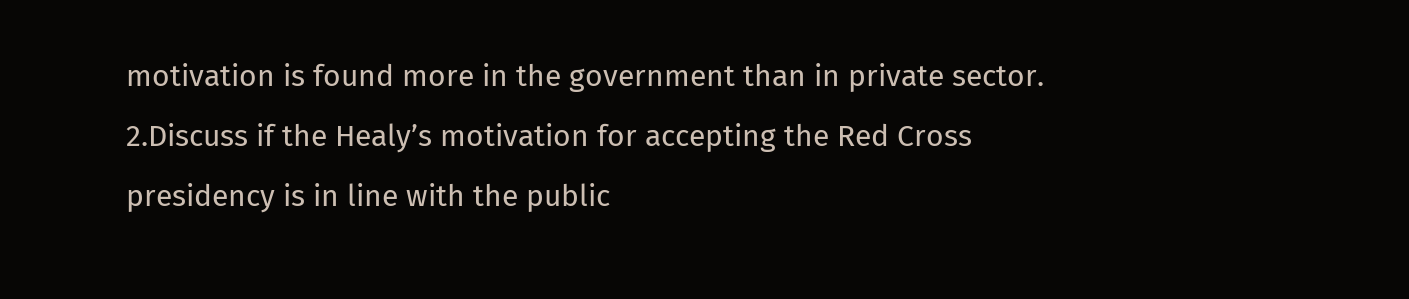motivation is found more in the government than in private sector.  2.Discuss if the Healy’s motivation for accepting the Red Cross presidency is in line with the public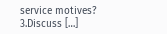service motives?  3.Discuss […]